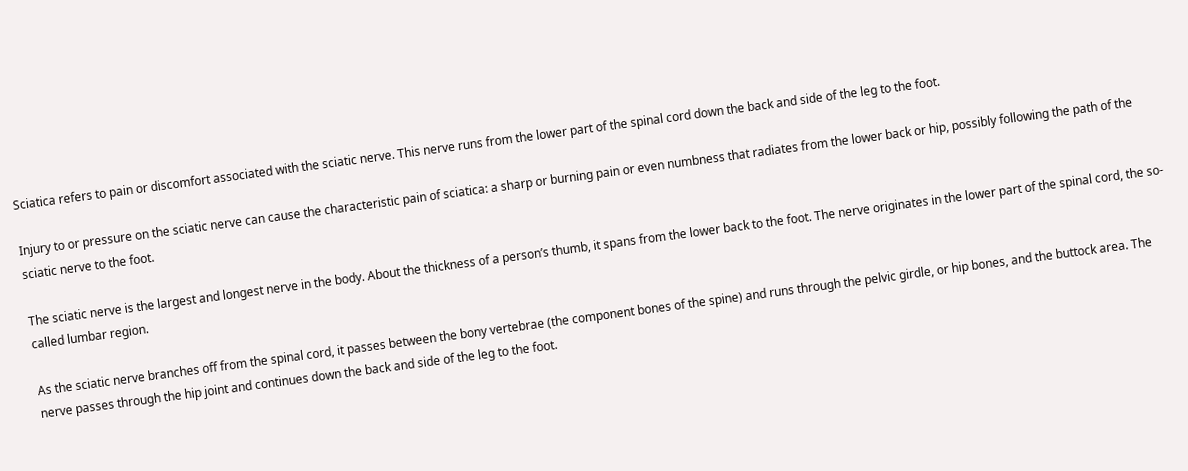Sciatica refers to pain or discomfort associated with the sciatic nerve. This nerve runs from the lower part of the spinal cord down the back and side of the leg to the foot.

Injury to or pressure on the sciatic nerve can cause the characteristic pain of sciatica: a sharp or burning pain or even numbness that radiates from the lower back or hip, possibly following the path of the sciatic nerve to the foot.

The sciatic nerve is the largest and longest nerve in the body. About the thickness of a person’s thumb, it spans from the lower back to the foot. The nerve originates in the lower part of the spinal cord, the so-called lumbar region.

As the sciatic nerve branches off from the spinal cord, it passes between the bony vertebrae (the component bones of the spine) and runs through the pelvic girdle, or hip bones, and the buttock area. The nerve passes through the hip joint and continues down the back and side of the leg to the foot.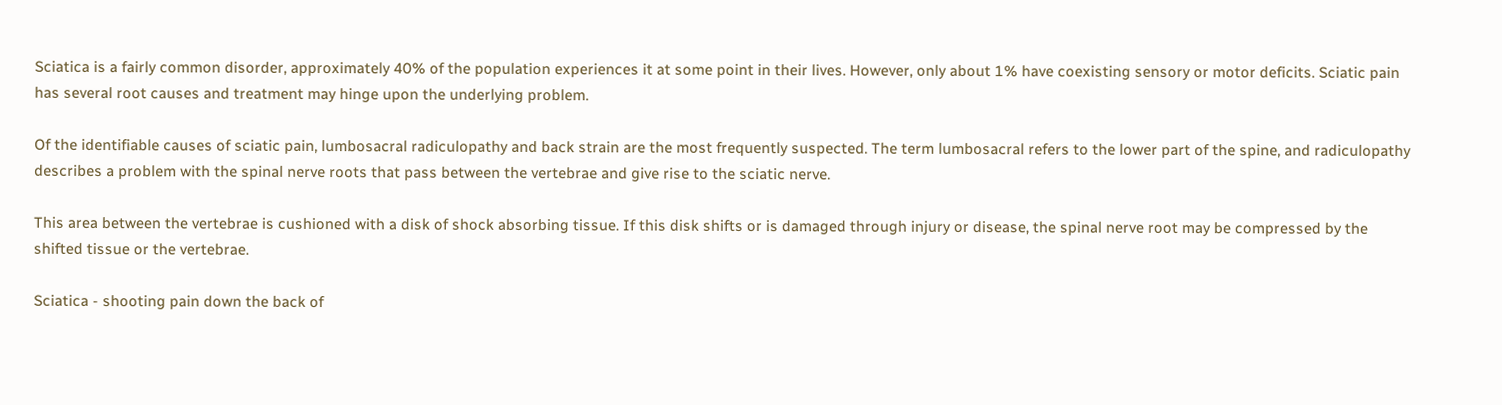Sciatica is a fairly common disorder, approximately 40% of the population experiences it at some point in their lives. However, only about 1% have coexisting sensory or motor deficits. Sciatic pain has several root causes and treatment may hinge upon the underlying problem.

Of the identifiable causes of sciatic pain, lumbosacral radiculopathy and back strain are the most frequently suspected. The term lumbosacral refers to the lower part of the spine, and radiculopathy describes a problem with the spinal nerve roots that pass between the vertebrae and give rise to the sciatic nerve.

This area between the vertebrae is cushioned with a disk of shock absorbing tissue. If this disk shifts or is damaged through injury or disease, the spinal nerve root may be compressed by the shifted tissue or the vertebrae.

Sciatica - shooting pain down the back of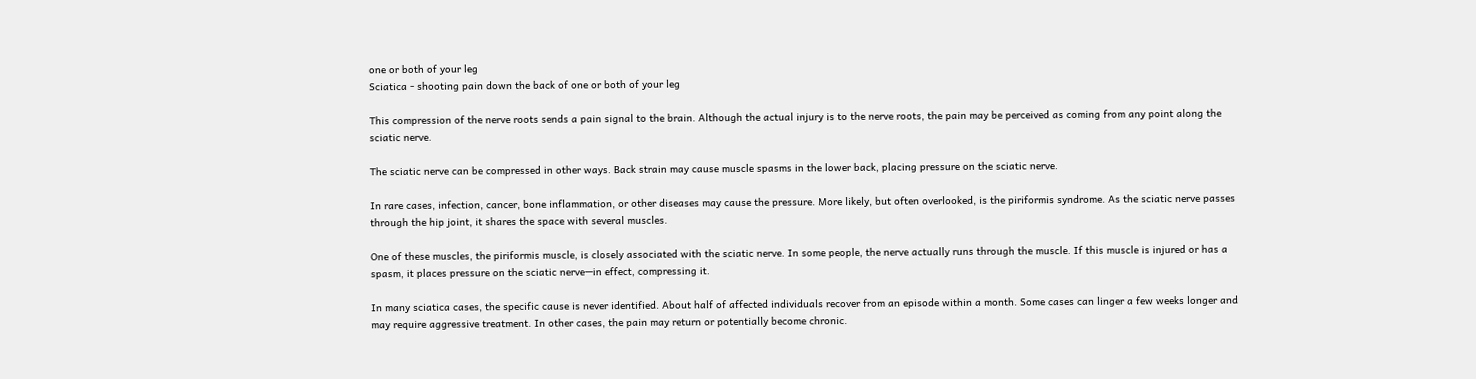one or both of your leg
Sciatica - shooting pain down the back of one or both of your leg

This compression of the nerve roots sends a pain signal to the brain. Although the actual injury is to the nerve roots, the pain may be perceived as coming from any point along the sciatic nerve.

The sciatic nerve can be compressed in other ways. Back strain may cause muscle spasms in the lower back, placing pressure on the sciatic nerve.

In rare cases, infection, cancer, bone inflammation, or other diseases may cause the pressure. More likely, but often overlooked, is the piriformis syndrome. As the sciatic nerve passes through the hip joint, it shares the space with several muscles.

One of these muscles, the piriformis muscle, is closely associated with the sciatic nerve. In some people, the nerve actually runs through the muscle. If this muscle is injured or has a spasm, it places pressure on the sciatic nerve—in effect, compressing it.

In many sciatica cases, the specific cause is never identified. About half of affected individuals recover from an episode within a month. Some cases can linger a few weeks longer and may require aggressive treatment. In other cases, the pain may return or potentially become chronic.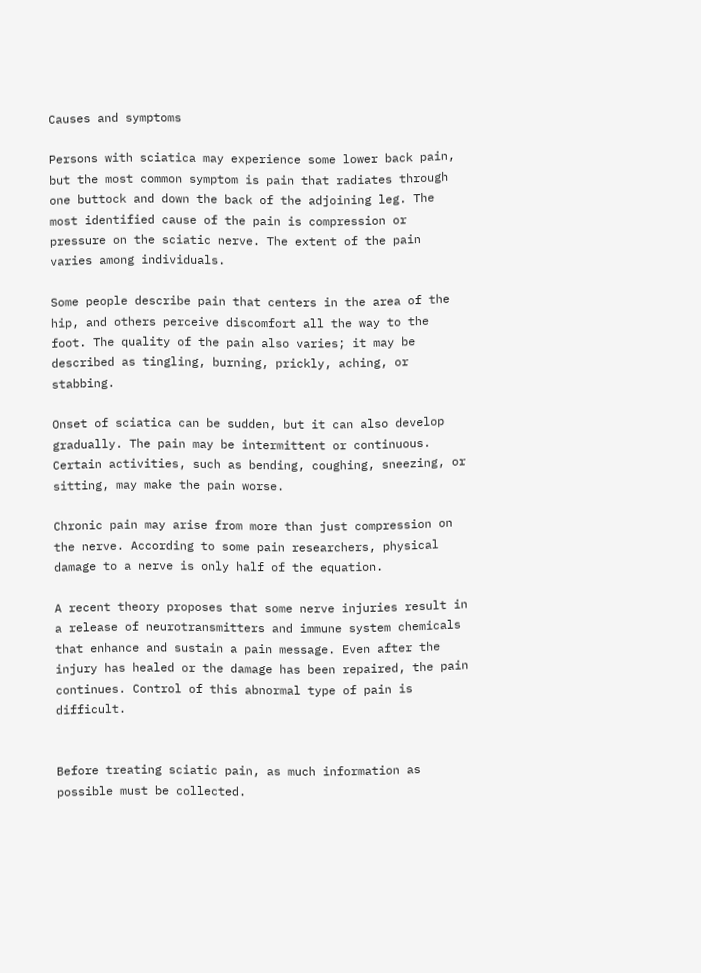Causes and symptoms

Persons with sciatica may experience some lower back pain, but the most common symptom is pain that radiates through one buttock and down the back of the adjoining leg. The most identified cause of the pain is compression or pressure on the sciatic nerve. The extent of the pain varies among individuals.

Some people describe pain that centers in the area of the hip, and others perceive discomfort all the way to the foot. The quality of the pain also varies; it may be described as tingling, burning, prickly, aching, or stabbing.

Onset of sciatica can be sudden, but it can also develop gradually. The pain may be intermittent or continuous. Certain activities, such as bending, coughing, sneezing, or sitting, may make the pain worse.

Chronic pain may arise from more than just compression on the nerve. According to some pain researchers, physical damage to a nerve is only half of the equation.

A recent theory proposes that some nerve injuries result in a release of neurotransmitters and immune system chemicals that enhance and sustain a pain message. Even after the injury has healed or the damage has been repaired, the pain continues. Control of this abnormal type of pain is difficult.


Before treating sciatic pain, as much information as possible must be collected.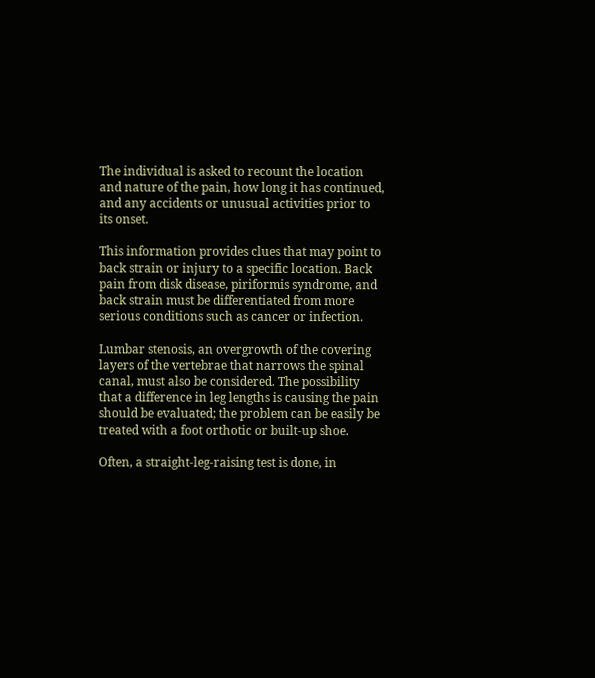The individual is asked to recount the location and nature of the pain, how long it has continued, and any accidents or unusual activities prior to its onset.

This information provides clues that may point to back strain or injury to a specific location. Back pain from disk disease, piriformis syndrome, and back strain must be differentiated from more serious conditions such as cancer or infection.

Lumbar stenosis, an overgrowth of the covering layers of the vertebrae that narrows the spinal canal, must also be considered. The possibility that a difference in leg lengths is causing the pain should be evaluated; the problem can be easily be treated with a foot orthotic or built-up shoe.

Often, a straight-leg-raising test is done, in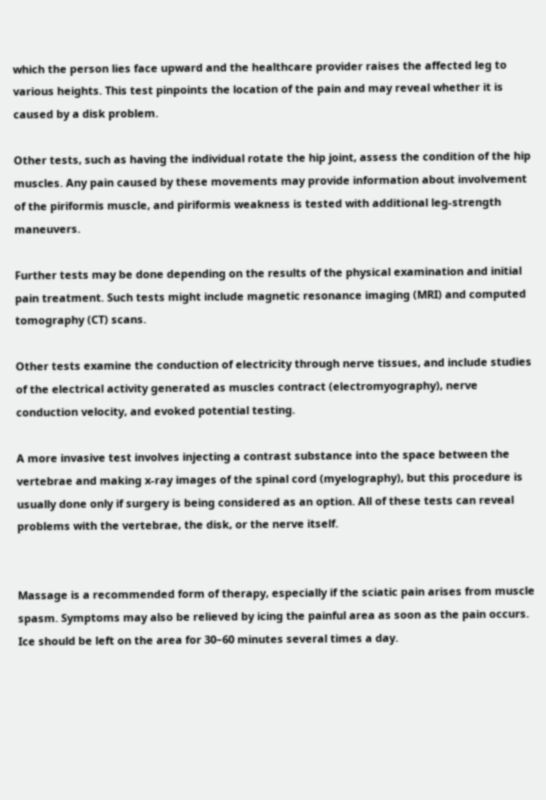which the person lies face upward and the healthcare provider raises the affected leg to various heights. This test pinpoints the location of the pain and may reveal whether it is caused by a disk problem.

Other tests, such as having the individual rotate the hip joint, assess the condition of the hip muscles. Any pain caused by these movements may provide information about involvement of the piriformis muscle, and piriformis weakness is tested with additional leg-strength maneuvers.

Further tests may be done depending on the results of the physical examination and initial pain treatment. Such tests might include magnetic resonance imaging (MRI) and computed tomography (CT) scans.

Other tests examine the conduction of electricity through nerve tissues, and include studies of the electrical activity generated as muscles contract (electromyography), nerve conduction velocity, and evoked potential testing.

A more invasive test involves injecting a contrast substance into the space between the vertebrae and making x-ray images of the spinal cord (myelography), but this procedure is usually done only if surgery is being considered as an option. All of these tests can reveal problems with the vertebrae, the disk, or the nerve itself.


Massage is a recommended form of therapy, especially if the sciatic pain arises from muscle spasm. Symptoms may also be relieved by icing the painful area as soon as the pain occurs. Ice should be left on the area for 30–60 minutes several times a day.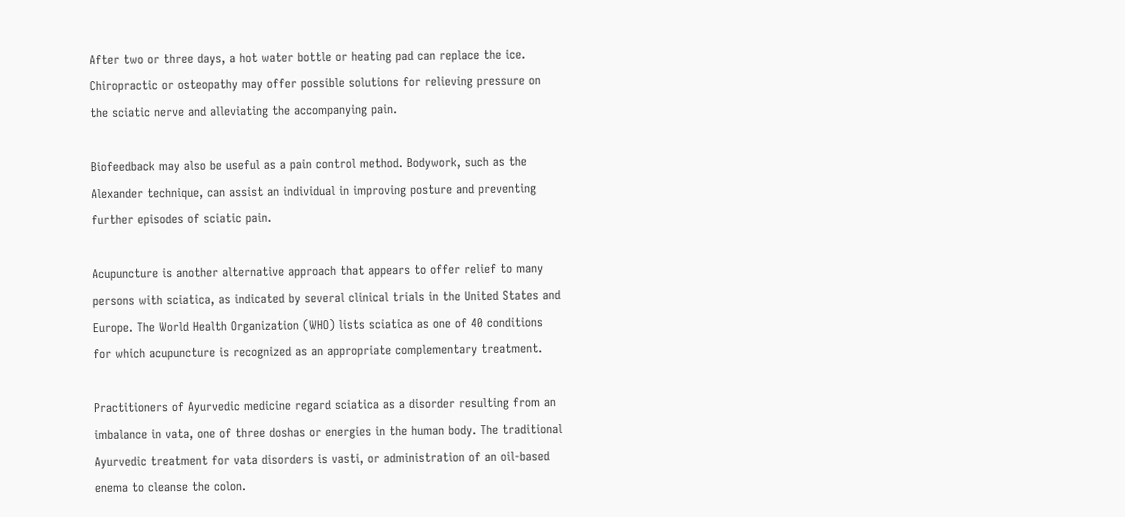After two or three days, a hot water bottle or heating pad can replace the ice. Chiropractic or osteopathy may offer possible solutions for relieving pressure on the sciatic nerve and alleviating the accompanying pain.

Biofeedback may also be useful as a pain control method. Bodywork, such as the Alexander technique, can assist an individual in improving posture and preventing further episodes of sciatic pain.

Acupuncture is another alternative approach that appears to offer relief to many persons with sciatica, as indicated by several clinical trials in the United States and Europe. The World Health Organization (WHO) lists sciatica as one of 40 conditions for which acupuncture is recognized as an appropriate complementary treatment.

Practitioners of Ayurvedic medicine regard sciatica as a disorder resulting from an imbalance in vata, one of three doshas or energies in the human body. The traditional Ayurvedic treatment for vata disorders is vasti, or administration of an oil-based enema to cleanse the colon.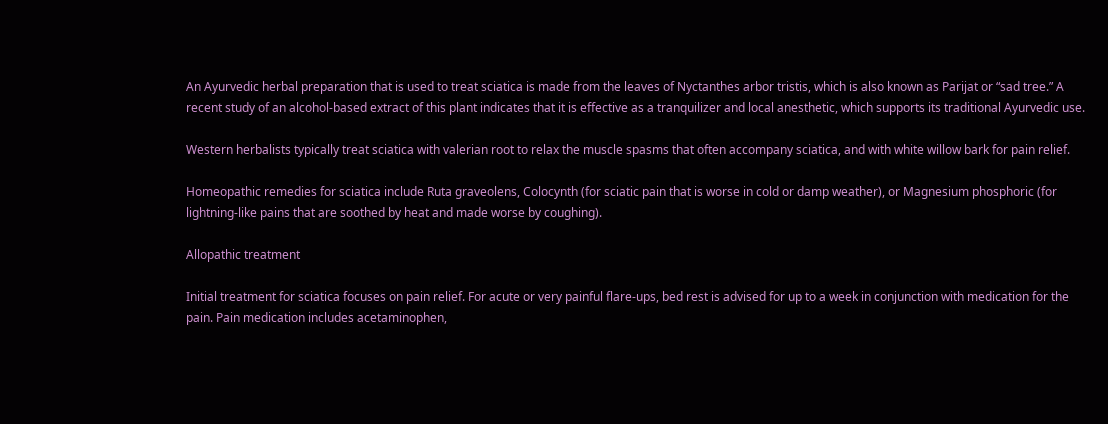An Ayurvedic herbal preparation that is used to treat sciatica is made from the leaves of Nyctanthes arbor tristis, which is also known as Parijat or “sad tree.” A recent study of an alcohol-based extract of this plant indicates that it is effective as a tranquilizer and local anesthetic, which supports its traditional Ayurvedic use.

Western herbalists typically treat sciatica with valerian root to relax the muscle spasms that often accompany sciatica, and with white willow bark for pain relief.

Homeopathic remedies for sciatica include Ruta graveolens, Colocynth (for sciatic pain that is worse in cold or damp weather), or Magnesium phosphoric (for lightning-like pains that are soothed by heat and made worse by coughing).

Allopathic treatment

Initial treatment for sciatica focuses on pain relief. For acute or very painful flare-ups, bed rest is advised for up to a week in conjunction with medication for the pain. Pain medication includes acetaminophen,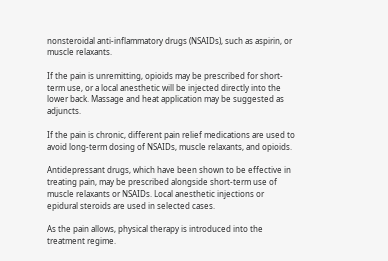nonsteroidal anti-inflammatory drugs (NSAIDs), such as aspirin, or muscle relaxants.

If the pain is unremitting, opioids may be prescribed for short-term use, or a local anesthetic will be injected directly into the lower back. Massage and heat application may be suggested as adjuncts.

If the pain is chronic, different pain relief medications are used to avoid long-term dosing of NSAIDs, muscle relaxants, and opioids.

Antidepressant drugs, which have been shown to be effective in treating pain, may be prescribed alongside short-term use of muscle relaxants or NSAIDs. Local anesthetic injections or epidural steroids are used in selected cases.

As the pain allows, physical therapy is introduced into the treatment regime.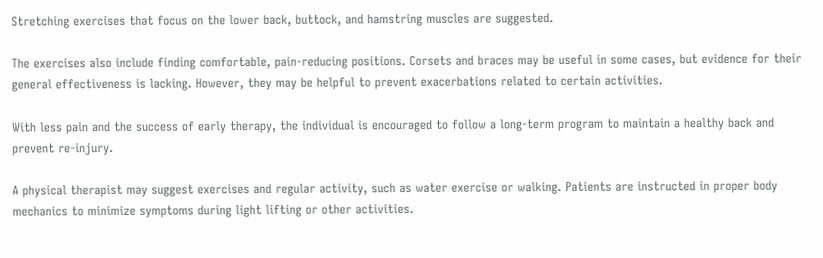Stretching exercises that focus on the lower back, buttock, and hamstring muscles are suggested.

The exercises also include finding comfortable, pain-reducing positions. Corsets and braces may be useful in some cases, but evidence for their general effectiveness is lacking. However, they may be helpful to prevent exacerbations related to certain activities.

With less pain and the success of early therapy, the individual is encouraged to follow a long-term program to maintain a healthy back and prevent re-injury.

A physical therapist may suggest exercises and regular activity, such as water exercise or walking. Patients are instructed in proper body mechanics to minimize symptoms during light lifting or other activities.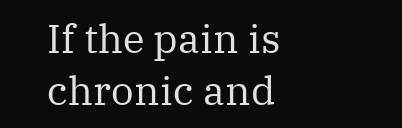If the pain is chronic and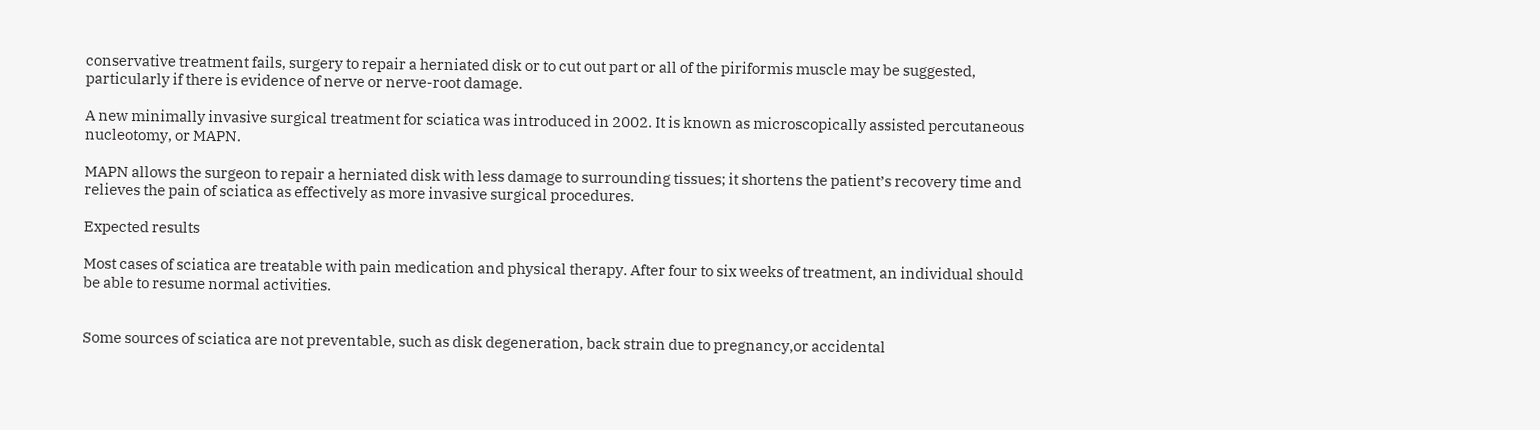conservative treatment fails, surgery to repair a herniated disk or to cut out part or all of the piriformis muscle may be suggested, particularly if there is evidence of nerve or nerve-root damage.

A new minimally invasive surgical treatment for sciatica was introduced in 2002. It is known as microscopically assisted percutaneous nucleotomy, or MAPN.

MAPN allows the surgeon to repair a herniated disk with less damage to surrounding tissues; it shortens the patient’s recovery time and relieves the pain of sciatica as effectively as more invasive surgical procedures.

Expected results

Most cases of sciatica are treatable with pain medication and physical therapy. After four to six weeks of treatment, an individual should be able to resume normal activities.


Some sources of sciatica are not preventable, such as disk degeneration, back strain due to pregnancy,or accidental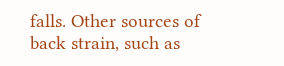falls. Other sources of back strain, such as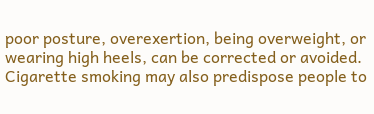poor posture, overexertion, being overweight, or wearing high heels, can be corrected or avoided. Cigarette smoking may also predispose people to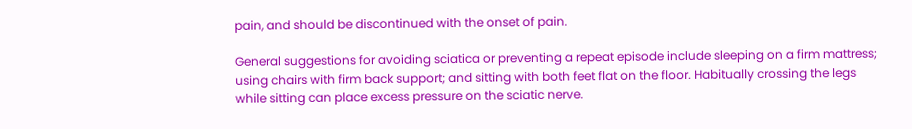pain, and should be discontinued with the onset of pain.

General suggestions for avoiding sciatica or preventing a repeat episode include sleeping on a firm mattress; using chairs with firm back support; and sitting with both feet flat on the floor. Habitually crossing the legs while sitting can place excess pressure on the sciatic nerve.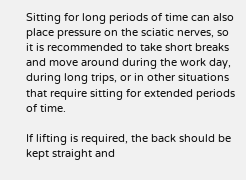Sitting for long periods of time can also place pressure on the sciatic nerves, so it is recommended to take short breaks and move around during the work day, during long trips, or in other situations that require sitting for extended periods of time.

If lifting is required, the back should be kept straight and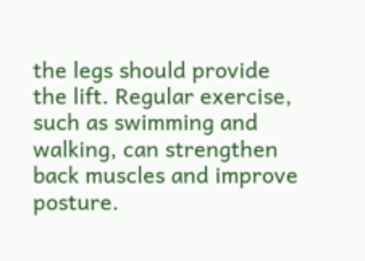the legs should provide the lift. Regular exercise, such as swimming and walking, can strengthen back muscles and improve posture.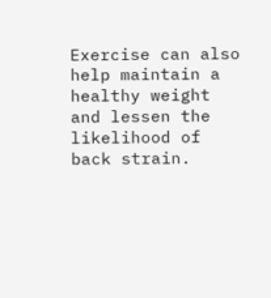Exercise can also help maintain a healthy weight and lessen the likelihood of back strain.